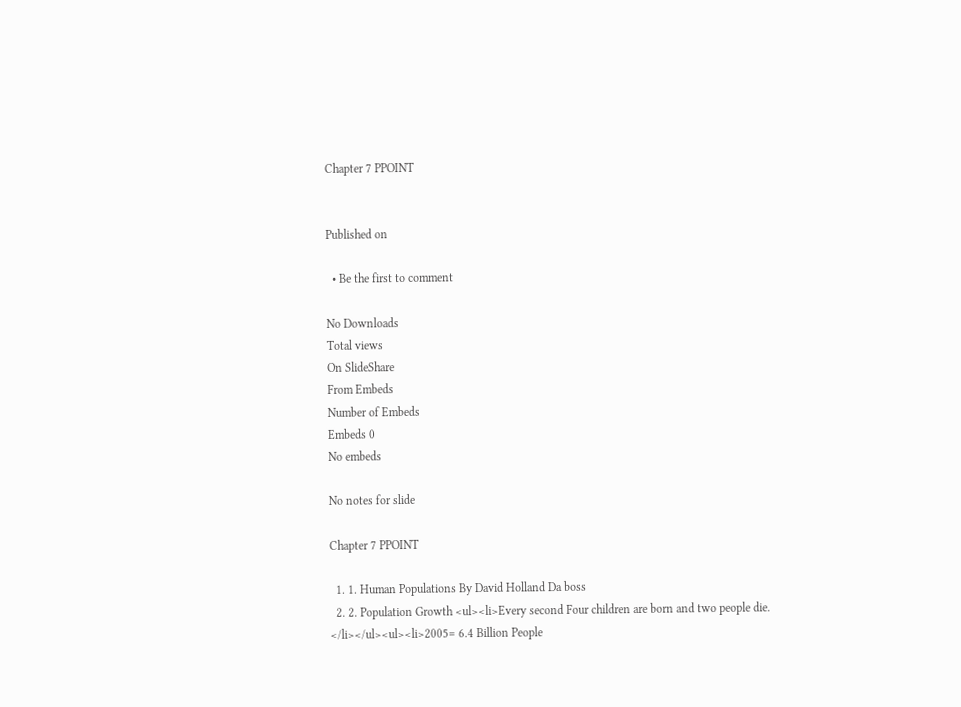Chapter 7 PPOINT


Published on

  • Be the first to comment

No Downloads
Total views
On SlideShare
From Embeds
Number of Embeds
Embeds 0
No embeds

No notes for slide

Chapter 7 PPOINT

  1. 1. Human Populations By David Holland Da boss
  2. 2. Population Growth <ul><li>Every second Four children are born and two people die. </li></ul><ul><li>2005= 6.4 Billion People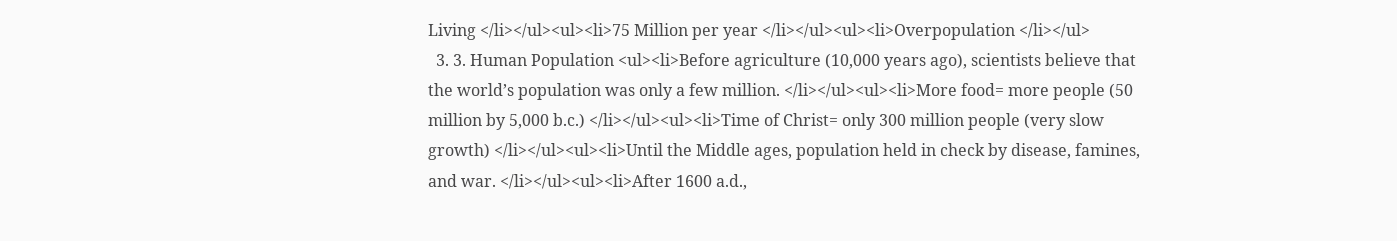Living </li></ul><ul><li>75 Million per year </li></ul><ul><li>Overpopulation </li></ul>
  3. 3. Human Population <ul><li>Before agriculture (10,000 years ago), scientists believe that the world’s population was only a few million. </li></ul><ul><li>More food= more people (50 million by 5,000 b.c.) </li></ul><ul><li>Time of Christ= only 300 million people (very slow growth) </li></ul><ul><li>Until the Middle ages, population held in check by disease, famines, and war. </li></ul><ul><li>After 1600 a.d.,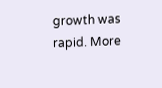growth was rapid. More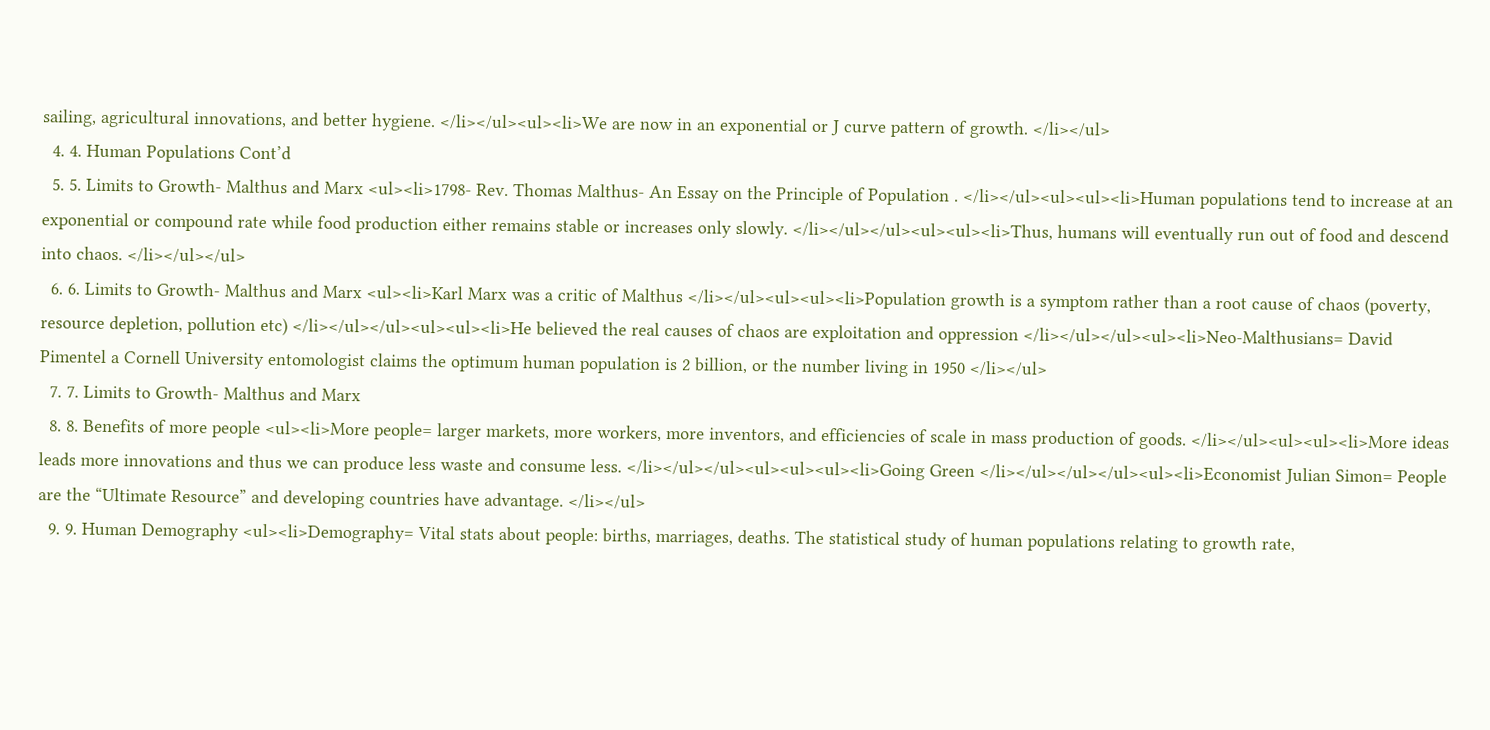sailing, agricultural innovations, and better hygiene. </li></ul><ul><li>We are now in an exponential or J curve pattern of growth. </li></ul>
  4. 4. Human Populations Cont’d
  5. 5. Limits to Growth- Malthus and Marx <ul><li>1798- Rev. Thomas Malthus- An Essay on the Principle of Population . </li></ul><ul><ul><li>Human populations tend to increase at an exponential or compound rate while food production either remains stable or increases only slowly. </li></ul></ul><ul><ul><li>Thus, humans will eventually run out of food and descend into chaos. </li></ul></ul>
  6. 6. Limits to Growth- Malthus and Marx <ul><li>Karl Marx was a critic of Malthus </li></ul><ul><ul><li>Population growth is a symptom rather than a root cause of chaos (poverty, resource depletion, pollution etc) </li></ul></ul><ul><ul><li>He believed the real causes of chaos are exploitation and oppression </li></ul></ul><ul><li>Neo-Malthusians= David Pimentel a Cornell University entomologist claims the optimum human population is 2 billion, or the number living in 1950 </li></ul>
  7. 7. Limits to Growth- Malthus and Marx
  8. 8. Benefits of more people <ul><li>More people= larger markets, more workers, more inventors, and efficiencies of scale in mass production of goods. </li></ul><ul><ul><li>More ideas leads more innovations and thus we can produce less waste and consume less. </li></ul></ul><ul><ul><ul><li>Going Green </li></ul></ul></ul><ul><li>Economist Julian Simon= People are the “Ultimate Resource” and developing countries have advantage. </li></ul>
  9. 9. Human Demography <ul><li>Demography= Vital stats about people: births, marriages, deaths. The statistical study of human populations relating to growth rate,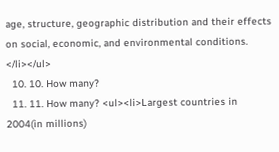age, structure, geographic distribution and their effects on social, economic, and environmental conditions. </li></ul>
  10. 10. How many?
  11. 11. How many? <ul><li>Largest countries in 2004(in millions)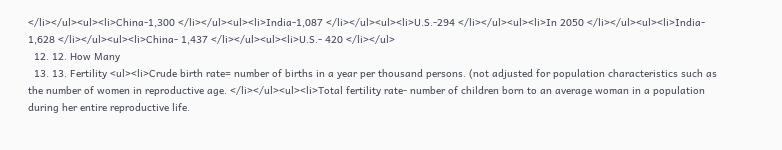</li></ul><ul><li>China-1,300 </li></ul><ul><li>India-1,087 </li></ul><ul><li>U.S.-294 </li></ul><ul><li>In 2050 </li></ul><ul><li>India- 1,628 </li></ul><ul><li>China- 1,437 </li></ul><ul><li>U.S.- 420 </li></ul>
  12. 12. How Many
  13. 13. Fertility <ul><li>Crude birth rate= number of births in a year per thousand persons. (not adjusted for population characteristics such as the number of women in reproductive age. </li></ul><ul><li>Total fertility rate- number of children born to an average woman in a population during her entire reproductive life.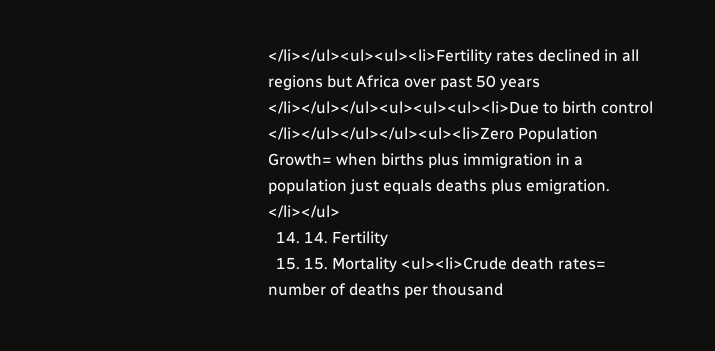</li></ul><ul><ul><li>Fertility rates declined in all regions but Africa over past 50 years </li></ul></ul><ul><ul><ul><li>Due to birth control </li></ul></ul></ul><ul><li>Zero Population Growth= when births plus immigration in a population just equals deaths plus emigration. </li></ul>
  14. 14. Fertility
  15. 15. Mortality <ul><li>Crude death rates= number of deaths per thousand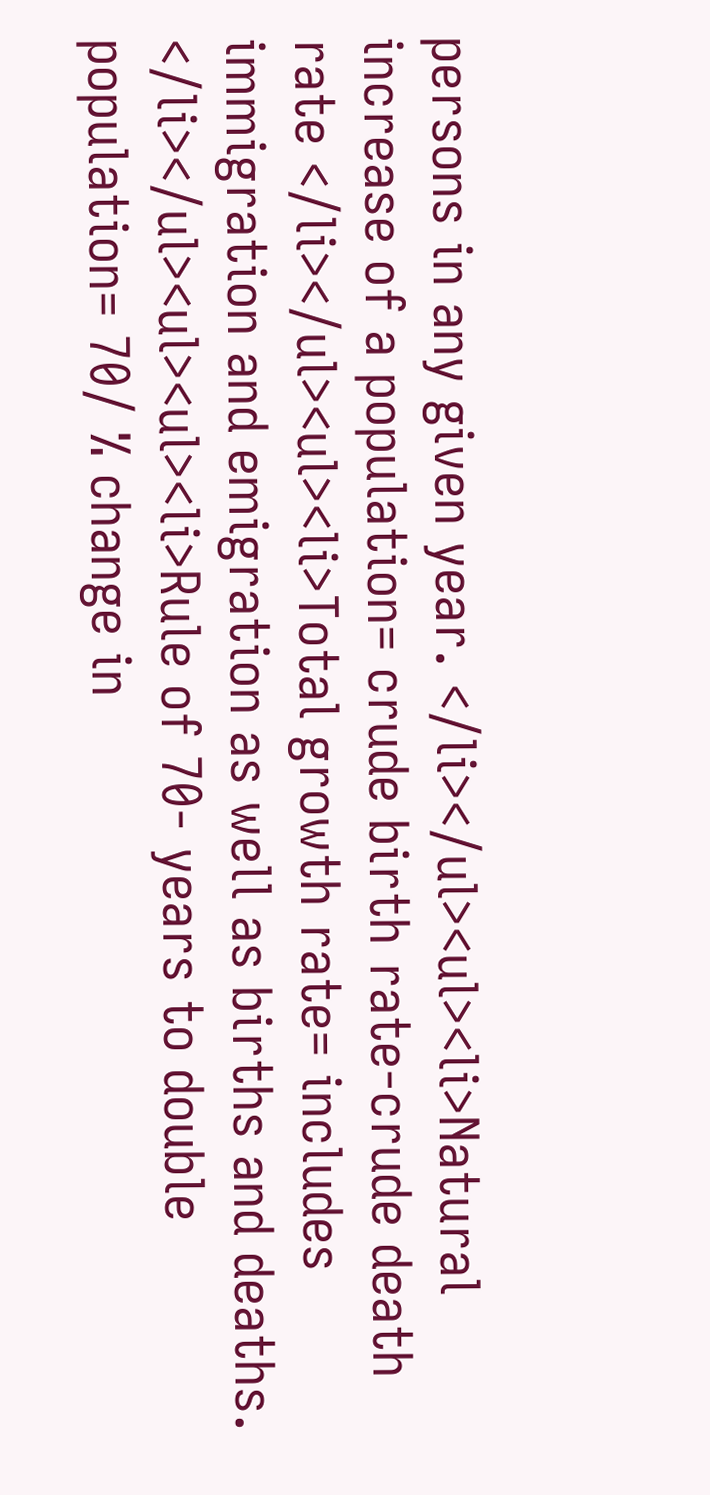persons in any given year. </li></ul><ul><li>Natural increase of a population= crude birth rate-crude death rate </li></ul><ul><li>Total growth rate= includes immigration and emigration as well as births and deaths. </li></ul><ul><ul><li>Rule of 70- years to double population= 70/ % change in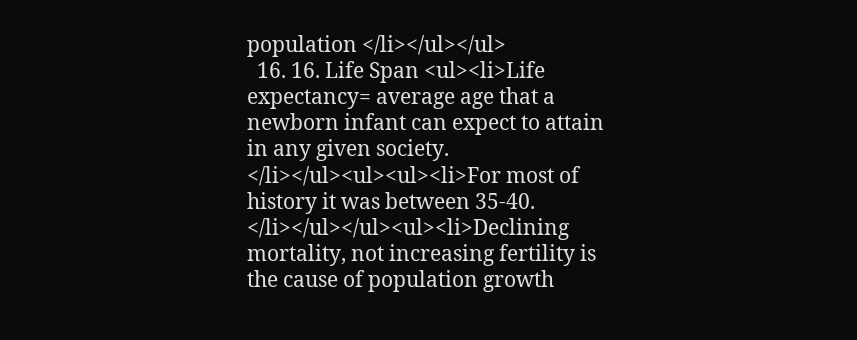population </li></ul></ul>
  16. 16. Life Span <ul><li>Life expectancy= average age that a newborn infant can expect to attain in any given society. </li></ul><ul><ul><li>For most of history it was between 35-40. </li></ul></ul><ul><li>Declining mortality, not increasing fertility is the cause of population growth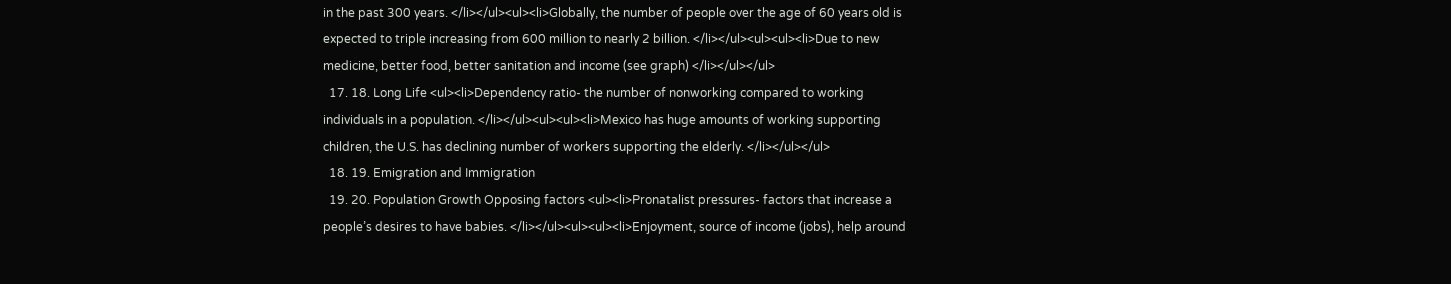in the past 300 years. </li></ul><ul><li>Globally, the number of people over the age of 60 years old is expected to triple increasing from 600 million to nearly 2 billion. </li></ul><ul><ul><li>Due to new medicine, better food, better sanitation and income (see graph) </li></ul></ul>
  17. 18. Long Life <ul><li>Dependency ratio- the number of nonworking compared to working individuals in a population. </li></ul><ul><ul><li>Mexico has huge amounts of working supporting children, the U.S. has declining number of workers supporting the elderly. </li></ul></ul>
  18. 19. Emigration and Immigration
  19. 20. Population Growth Opposing factors <ul><li>Pronatalist pressures- factors that increase a people’s desires to have babies. </li></ul><ul><ul><li>Enjoyment, source of income (jobs), help around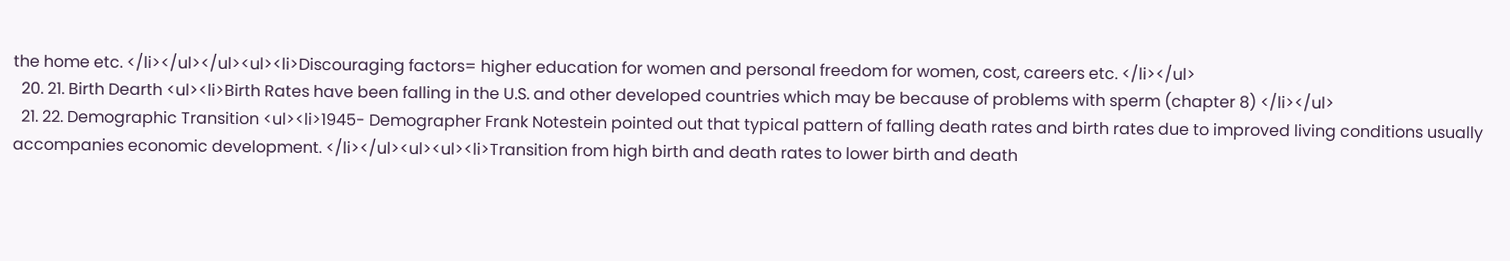the home etc. </li></ul></ul><ul><li>Discouraging factors= higher education for women and personal freedom for women, cost, careers etc. </li></ul>
  20. 21. Birth Dearth <ul><li>Birth Rates have been falling in the U.S. and other developed countries which may be because of problems with sperm (chapter 8) </li></ul>
  21. 22. Demographic Transition <ul><li>1945- Demographer Frank Notestein pointed out that typical pattern of falling death rates and birth rates due to improved living conditions usually accompanies economic development. </li></ul><ul><ul><li>Transition from high birth and death rates to lower birth and death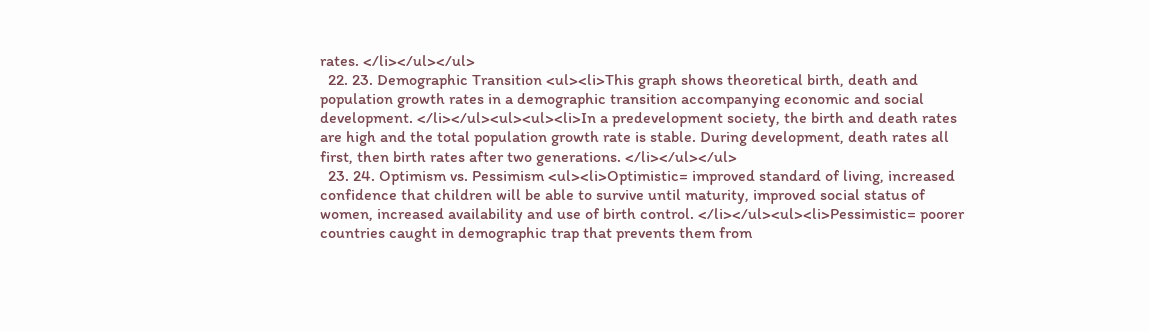rates. </li></ul></ul>
  22. 23. Demographic Transition <ul><li>This graph shows theoretical birth, death and population growth rates in a demographic transition accompanying economic and social development. </li></ul><ul><ul><li>In a predevelopment society, the birth and death rates are high and the total population growth rate is stable. During development, death rates all first, then birth rates after two generations. </li></ul></ul>
  23. 24. Optimism vs. Pessimism <ul><li>Optimistic= improved standard of living, increased confidence that children will be able to survive until maturity, improved social status of women, increased availability and use of birth control. </li></ul><ul><li>Pessimistic= poorer countries caught in demographic trap that prevents them from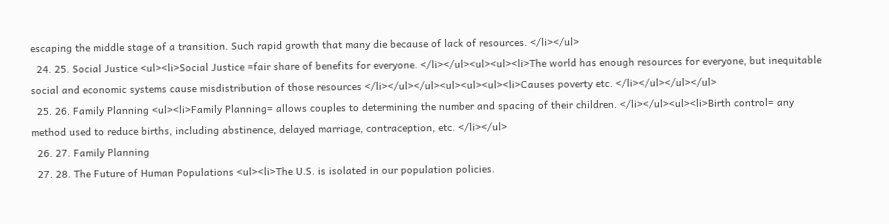escaping the middle stage of a transition. Such rapid growth that many die because of lack of resources. </li></ul>
  24. 25. Social Justice <ul><li>Social Justice =fair share of benefits for everyone. </li></ul><ul><ul><li>The world has enough resources for everyone, but inequitable social and economic systems cause misdistribution of those resources </li></ul></ul><ul><ul><ul><li>Causes poverty etc. </li></ul></ul></ul>
  25. 26. Family Planning <ul><li>Family Planning= allows couples to determining the number and spacing of their children. </li></ul><ul><li>Birth control= any method used to reduce births, including abstinence, delayed marriage, contraception, etc. </li></ul>
  26. 27. Family Planning
  27. 28. The Future of Human Populations <ul><li>The U.S. is isolated in our population policies.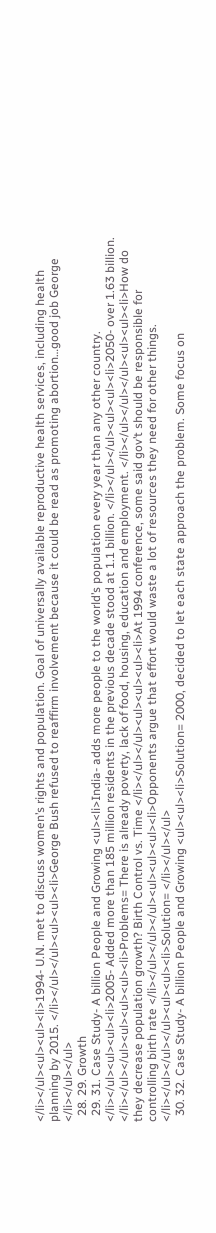</li></ul><ul><ul><li>1994- U.N. met to discuss women’s rights and population. Goal of universally available reproductive health services, including health planning by 2015. </li></ul></ul><ul><ul><li>George Bush refused to reaffirm involvement because it could be read as promoting abortion…good job George </li></ul></ul>
  28. 29. Growth
  29. 31. Case Study- A billion People and Growing <ul><li>India- adds more people to the world’s population every year than any other country. </li></ul><ul><ul><li>2005- Added more than 185 million residents in the previous decade stood at 1.1 billion. </li></ul></ul><ul><ul><li>2050- over 1.63 billion. </li></ul></ul><ul><ul><ul><li>Problems= There is already poverty, lack of food, housing, education and employment. </li></ul></ul></ul><ul><ul><li>How do they decrease population growth? Birth Control vs. Time </li></ul></ul><ul><ul><ul><li>At 1994 conference, some said gov’t should be responsible for controlling birth rate </li></ul></ul></ul><ul><ul><ul><li>Opponents argue that effort would waste a lot of resources they need for other things. </li></ul></ul></ul><ul><ul><li>Solution= </li></ul></ul>
  30. 32. Case Study- A billion People and Growing <ul><ul><li>Solution= 2000, decided to let each state approach the problem. Some focus on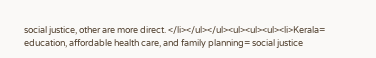social justice, other are more direct. </li></ul></ul><ul><ul><ul><li>Kerala= education, affordable health care, and family planning= social justice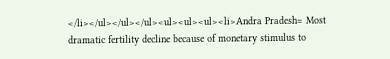</li></ul></ul></ul><ul><ul><ul><li>Andra Pradesh= Most dramatic fertility decline because of monetary stimulus to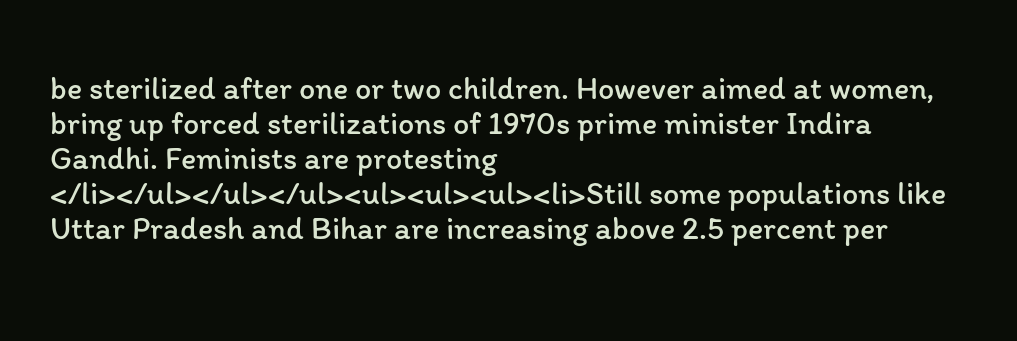be sterilized after one or two children. However aimed at women, bring up forced sterilizations of 1970s prime minister Indira Gandhi. Feminists are protesting </li></ul></ul></ul><ul><ul><ul><li>Still some populations like Uttar Pradesh and Bihar are increasing above 2.5 percent per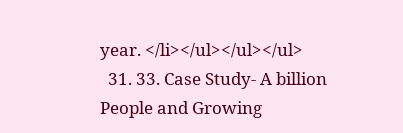year. </li></ul></ul></ul>
  31. 33. Case Study- A billion People and Growing